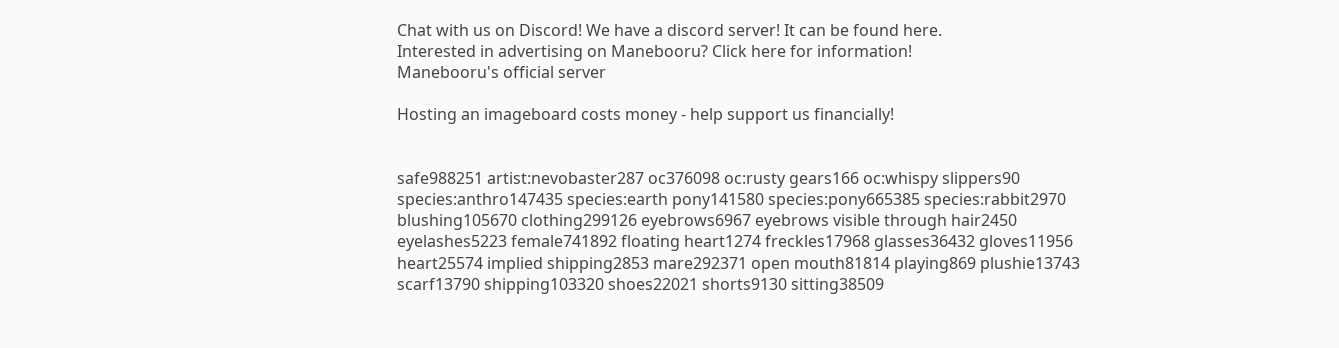Chat with us on Discord! We have a discord server! It can be found here.
Interested in advertising on Manebooru? Click here for information!
Manebooru's official server

Hosting an imageboard costs money - help support us financially!


safe988251 artist:nevobaster287 oc376098 oc:rusty gears166 oc:whispy slippers90 species:anthro147435 species:earth pony141580 species:pony665385 species:rabbit2970 blushing105670 clothing299126 eyebrows6967 eyebrows visible through hair2450 eyelashes5223 female741892 floating heart1274 freckles17968 glasses36432 gloves11956 heart25574 implied shipping2853 mare292371 open mouth81814 playing869 plushie13743 scarf13790 shipping103320 shoes22021 shorts9130 sitting38509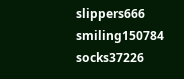slippers666 smiling150784 socks37226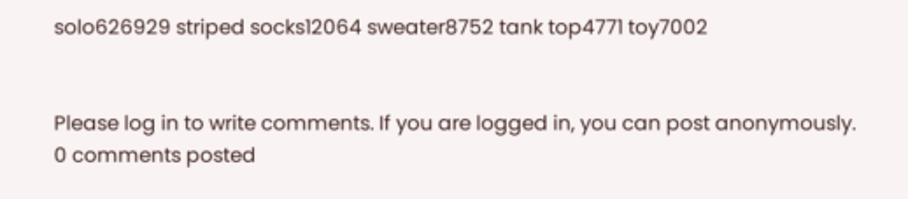solo626929 striped socks12064 sweater8752 tank top4771 toy7002


Please log in to write comments. If you are logged in, you can post anonymously.
0 comments posted